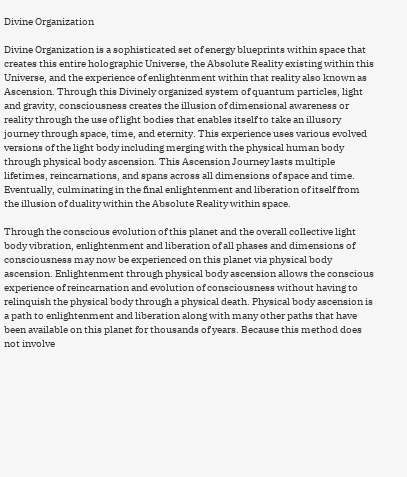Divine Organization

Divine Organization is a sophisticated set of energy blueprints within space that creates this entire holographic Universe, the Absolute Reality existing within this Universe, and the experience of enlightenment within that reality also known as Ascension. Through this Divinely organized system of quantum particles, light and gravity, consciousness creates the illusion of dimensional awareness or reality through the use of light bodies that enables itself to take an illusory journey through space, time, and eternity. This experience uses various evolved versions of the light body including merging with the physical human body through physical body ascension. This Ascension Journey lasts multiple lifetimes, reincarnations, and spans across all dimensions of space and time. Eventually, culminating in the final enlightenment and liberation of itself from the illusion of duality within the Absolute Reality within space.

Through the conscious evolution of this planet and the overall collective light body vibration, enlightenment and liberation of all phases and dimensions of consciousness may now be experienced on this planet via physical body ascension. Enlightenment through physical body ascension allows the conscious experience of reincarnation and evolution of consciousness without having to relinquish the physical body through a physical death. Physical body ascension is a path to enlightenment and liberation along with many other paths that have been available on this planet for thousands of years. Because this method does not involve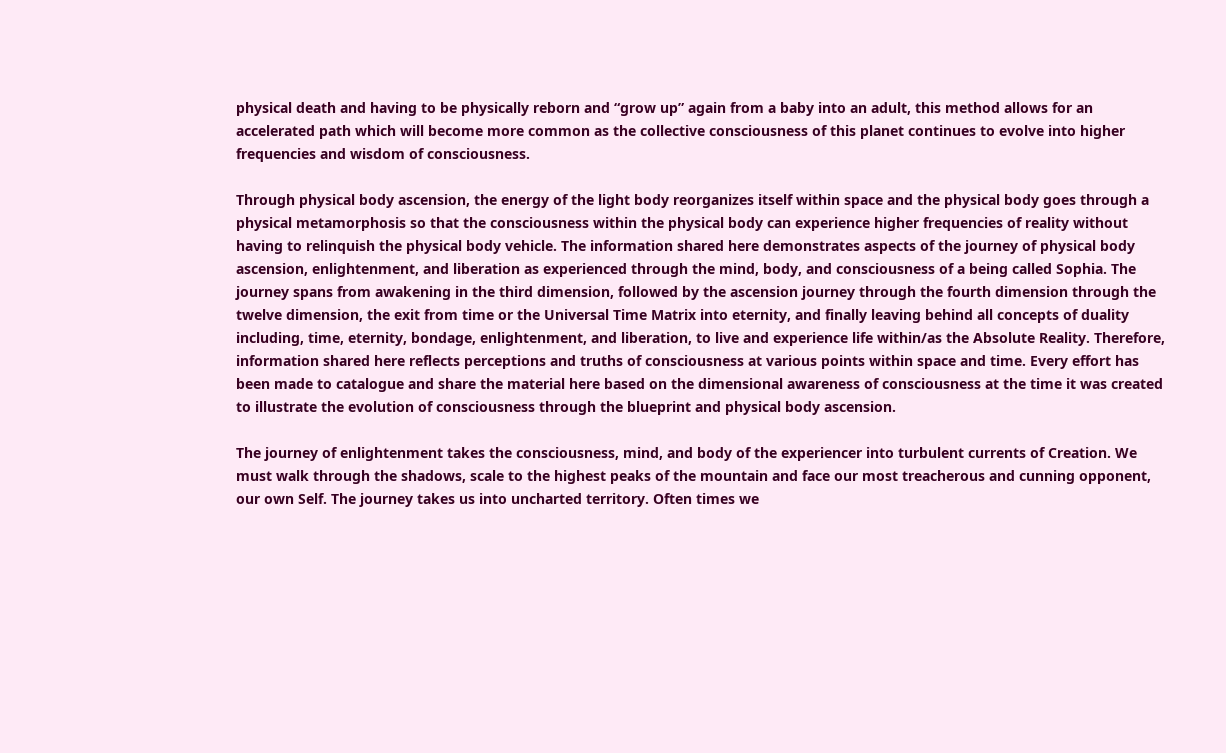physical death and having to be physically reborn and “grow up” again from a baby into an adult, this method allows for an accelerated path which will become more common as the collective consciousness of this planet continues to evolve into higher frequencies and wisdom of consciousness.

Through physical body ascension, the energy of the light body reorganizes itself within space and the physical body goes through a physical metamorphosis so that the consciousness within the physical body can experience higher frequencies of reality without having to relinquish the physical body vehicle. The information shared here demonstrates aspects of the journey of physical body ascension, enlightenment, and liberation as experienced through the mind, body, and consciousness of a being called Sophia. The journey spans from awakening in the third dimension, followed by the ascension journey through the fourth dimension through the twelve dimension, the exit from time or the Universal Time Matrix into eternity, and finally leaving behind all concepts of duality including, time, eternity, bondage, enlightenment, and liberation, to live and experience life within/as the Absolute Reality. Therefore, information shared here reflects perceptions and truths of consciousness at various points within space and time. Every effort has been made to catalogue and share the material here based on the dimensional awareness of consciousness at the time it was created to illustrate the evolution of consciousness through the blueprint and physical body ascension.

The journey of enlightenment takes the consciousness, mind, and body of the experiencer into turbulent currents of Creation. We must walk through the shadows, scale to the highest peaks of the mountain and face our most treacherous and cunning opponent, our own Self. The journey takes us into uncharted territory. Often times we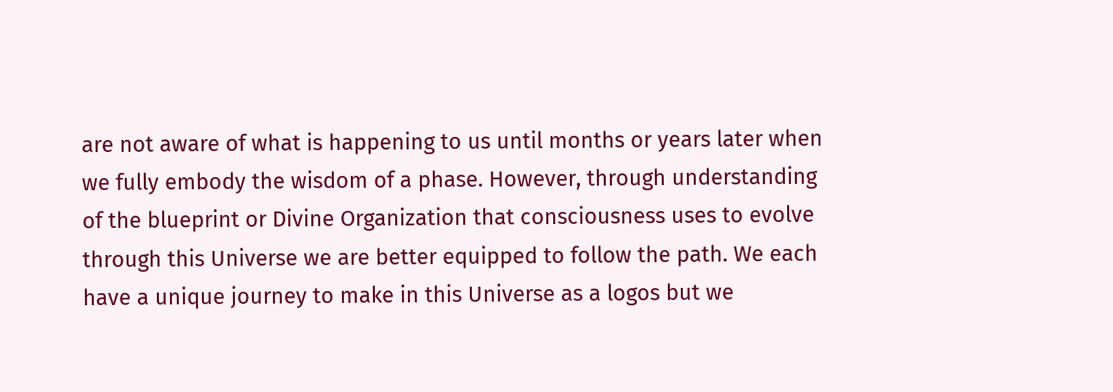are not aware of what is happening to us until months or years later when we fully embody the wisdom of a phase. However, through understanding of the blueprint or Divine Organization that consciousness uses to evolve through this Universe we are better equipped to follow the path. We each have a unique journey to make in this Universe as a logos but we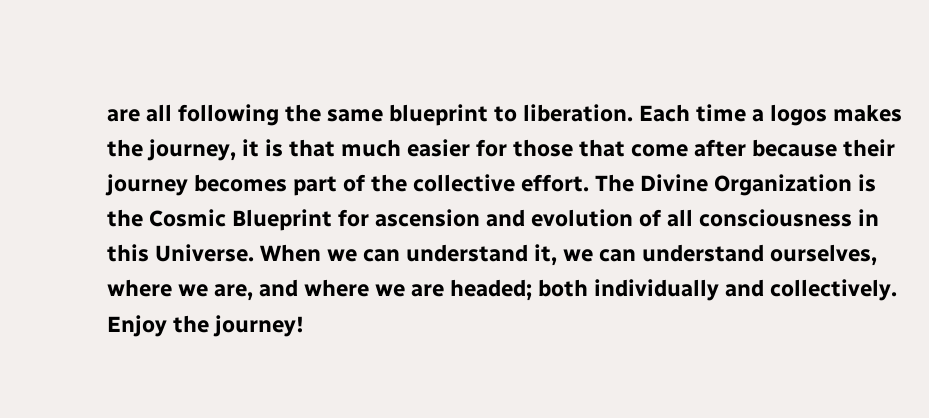are all following the same blueprint to liberation. Each time a logos makes the journey, it is that much easier for those that come after because their journey becomes part of the collective effort. The Divine Organization is the Cosmic Blueprint for ascension and evolution of all consciousness in this Universe. When we can understand it, we can understand ourselves, where we are, and where we are headed; both individually and collectively. Enjoy the journey!